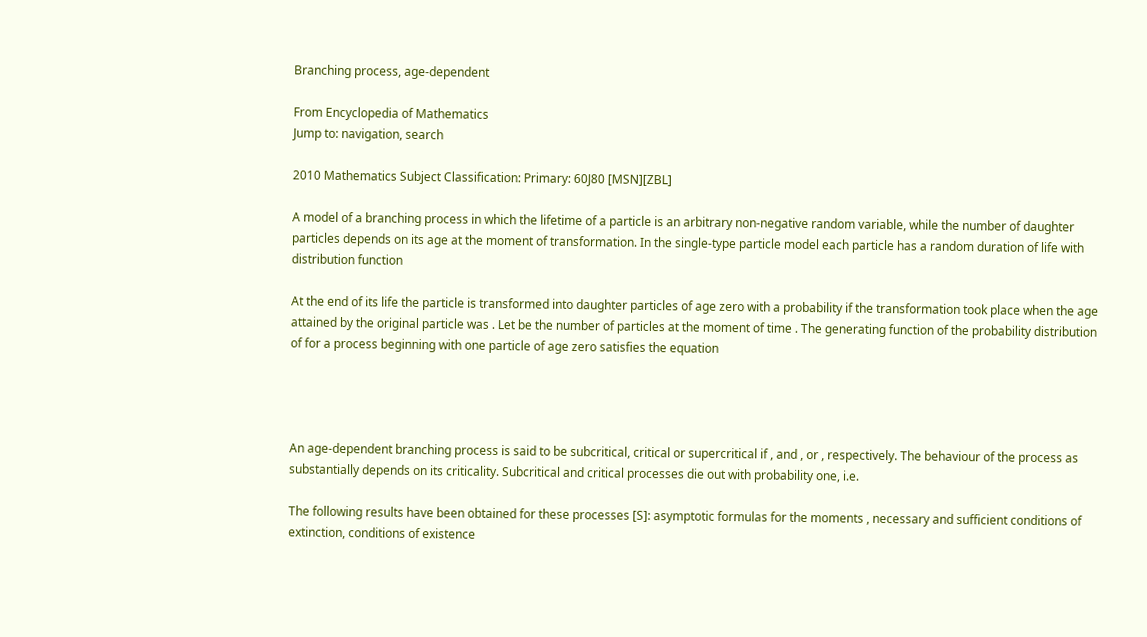Branching process, age-dependent

From Encyclopedia of Mathematics
Jump to: navigation, search

2010 Mathematics Subject Classification: Primary: 60J80 [MSN][ZBL]

A model of a branching process in which the lifetime of a particle is an arbitrary non-negative random variable, while the number of daughter particles depends on its age at the moment of transformation. In the single-type particle model each particle has a random duration of life with distribution function

At the end of its life the particle is transformed into daughter particles of age zero with a probability if the transformation took place when the age attained by the original particle was . Let be the number of particles at the moment of time . The generating function of the probability distribution of for a process beginning with one particle of age zero satisfies the equation




An age-dependent branching process is said to be subcritical, critical or supercritical if , and , or , respectively. The behaviour of the process as substantially depends on its criticality. Subcritical and critical processes die out with probability one, i.e.

The following results have been obtained for these processes [S]: asymptotic formulas for the moments , necessary and sufficient conditions of extinction, conditions of existence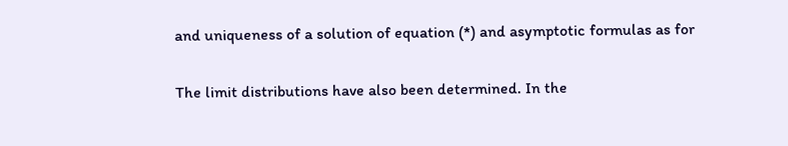and uniqueness of a solution of equation (*) and asymptotic formulas as for

The limit distributions have also been determined. In the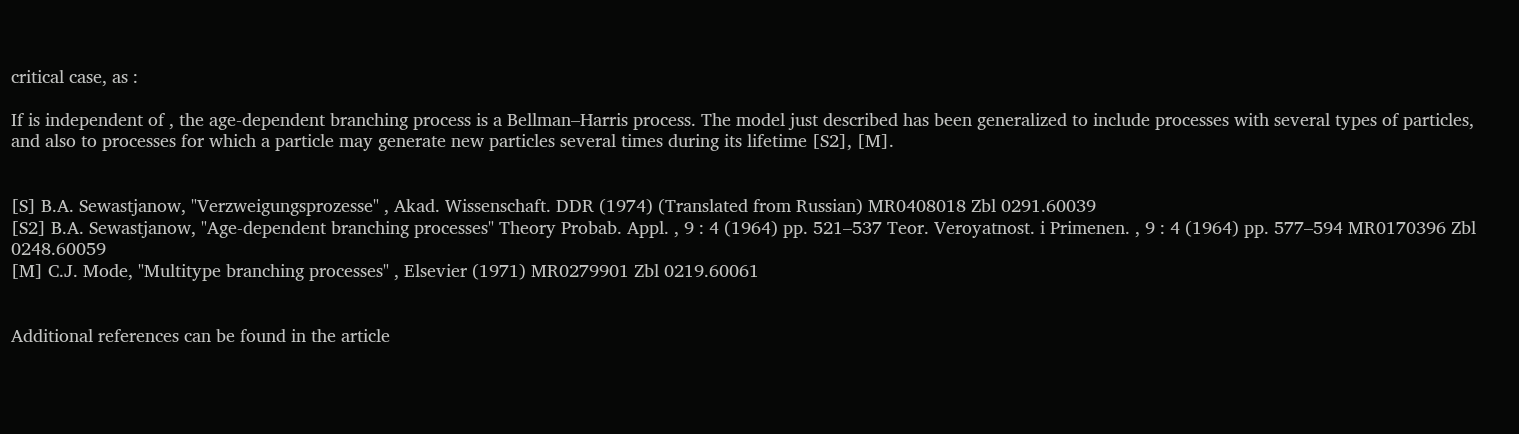critical case, as :

If is independent of , the age-dependent branching process is a Bellman–Harris process. The model just described has been generalized to include processes with several types of particles, and also to processes for which a particle may generate new particles several times during its lifetime [S2], [M].


[S] B.A. Sewastjanow, "Verzweigungsprozesse" , Akad. Wissenschaft. DDR (1974) (Translated from Russian) MR0408018 Zbl 0291.60039
[S2] B.A. Sewastjanow, "Age-dependent branching processes" Theory Probab. Appl. , 9 : 4 (1964) pp. 521–537 Teor. Veroyatnost. i Primenen. , 9 : 4 (1964) pp. 577–594 MR0170396 Zbl 0248.60059
[M] C.J. Mode, "Multitype branching processes" , Elsevier (1971) MR0279901 Zbl 0219.60061


Additional references can be found in the article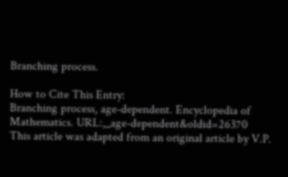Branching process.

How to Cite This Entry:
Branching process, age-dependent. Encyclopedia of Mathematics. URL:,_age-dependent&oldid=26370
This article was adapted from an original article by V.P.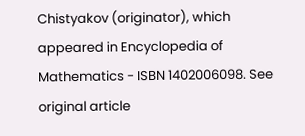Chistyakov (originator), which appeared in Encyclopedia of Mathematics - ISBN 1402006098. See original article